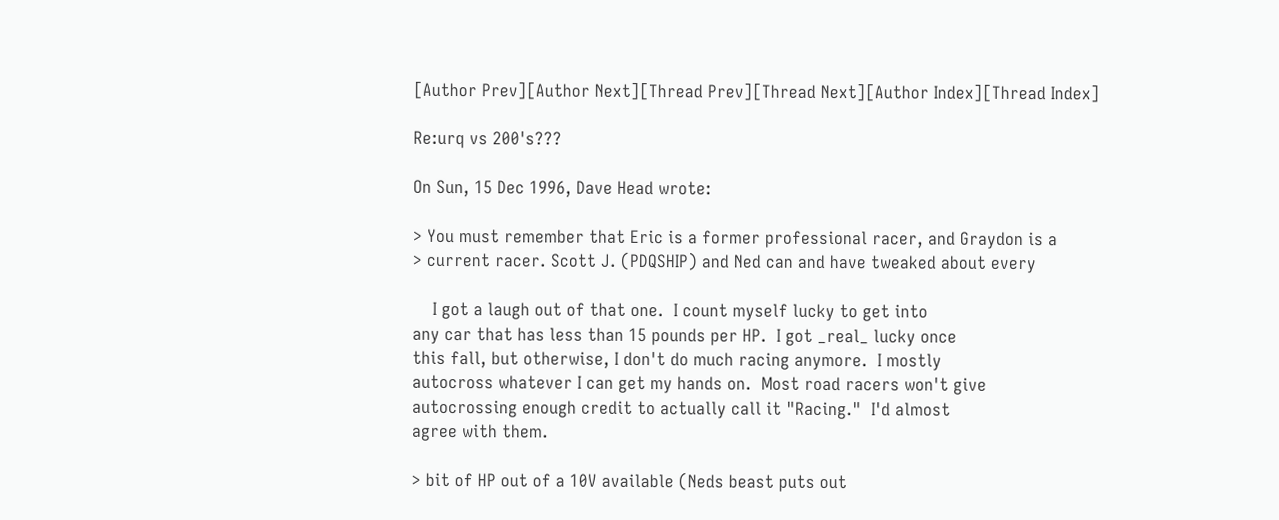[Author Prev][Author Next][Thread Prev][Thread Next][Author Index][Thread Index]

Re:urq vs 200's???

On Sun, 15 Dec 1996, Dave Head wrote:

> You must remember that Eric is a former professional racer, and Graydon is a
> current racer. Scott J. (PDQSHIP) and Ned can and have tweaked about every

    I got a laugh out of that one.  I count myself lucky to get into
any car that has less than 15 pounds per HP.  I got _real_ lucky once
this fall, but otherwise, I don't do much racing anymore.  I mostly
autocross whatever I can get my hands on.  Most road racers won't give
autocrossing enough credit to actually call it "Racing."  I'd almost
agree with them.

> bit of HP out of a 10V available (Neds beast puts out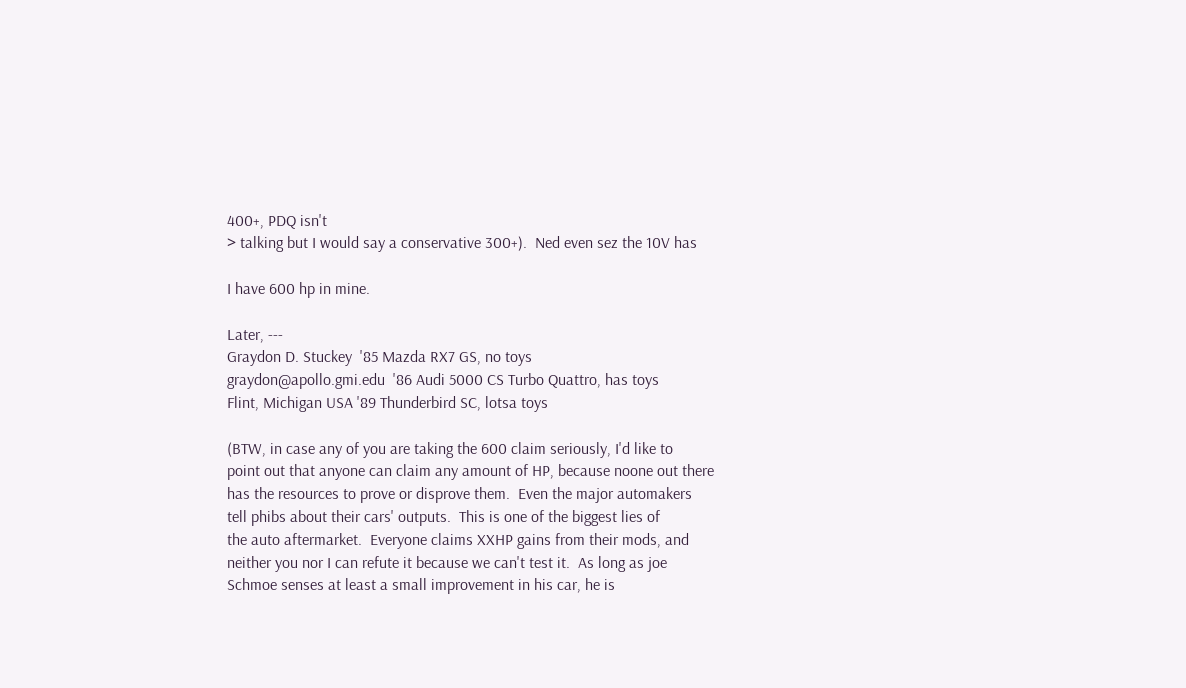400+, PDQ isn't
> talking but I would say a conservative 300+).  Ned even sez the 10V has

I have 600 hp in mine.

Later, ---
Graydon D. Stuckey  '85 Mazda RX7 GS, no toys
graydon@apollo.gmi.edu  '86 Audi 5000 CS Turbo Quattro, has toys
Flint, Michigan USA '89 Thunderbird SC, lotsa toys

(BTW, in case any of you are taking the 600 claim seriously, I'd like to
point out that anyone can claim any amount of HP, because noone out there
has the resources to prove or disprove them.  Even the major automakers
tell phibs about their cars' outputs.  This is one of the biggest lies of
the auto aftermarket.  Everyone claims XXHP gains from their mods, and
neither you nor I can refute it because we can't test it.  As long as joe
Schmoe senses at least a small improvement in his car, he is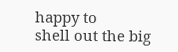happy to
shell out the big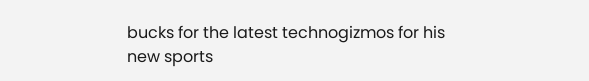bucks for the latest technogizmos for his new sports